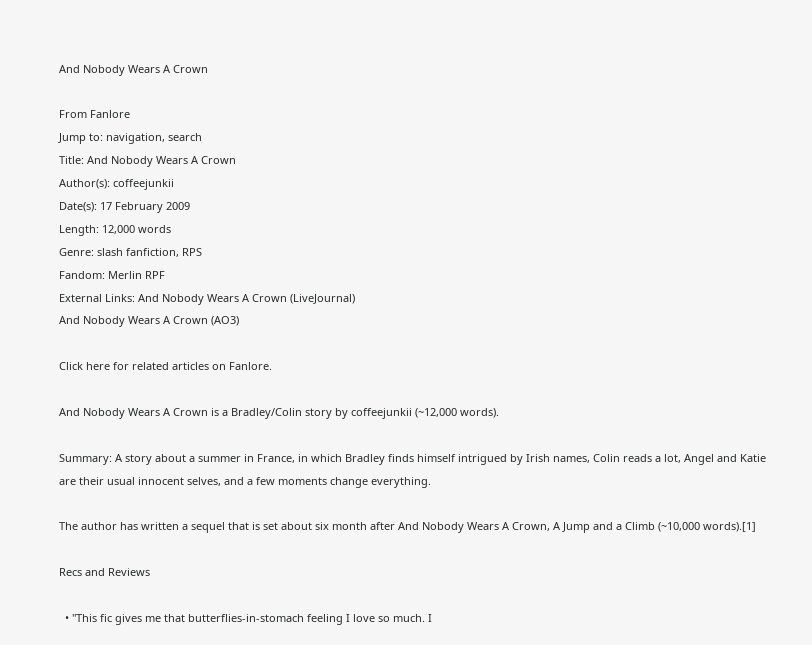And Nobody Wears A Crown

From Fanlore
Jump to: navigation, search
Title: And Nobody Wears A Crown
Author(s): coffeejunkii
Date(s): 17 February 2009
Length: 12,000 words
Genre: slash fanfiction, RPS
Fandom: Merlin RPF
External Links: And Nobody Wears A Crown (LiveJournal)
And Nobody Wears A Crown (AO3)

Click here for related articles on Fanlore.

And Nobody Wears A Crown is a Bradley/Colin story by coffeejunkii (~12,000 words).

Summary: A story about a summer in France, in which Bradley finds himself intrigued by Irish names, Colin reads a lot, Angel and Katie are their usual innocent selves, and a few moments change everything.

The author has written a sequel that is set about six month after And Nobody Wears A Crown, A Jump and a Climb (~10,000 words).[1]

Recs and Reviews

  • "This fic gives me that butterflies-in-stomach feeling I love so much. I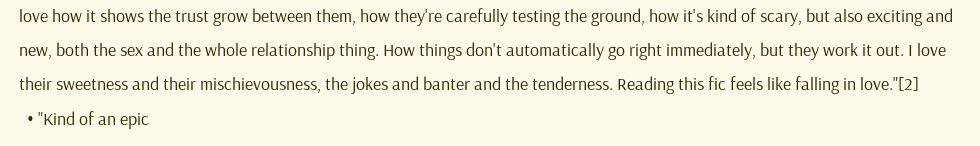love how it shows the trust grow between them, how they're carefully testing the ground, how it's kind of scary, but also exciting and new, both the sex and the whole relationship thing. How things don't automatically go right immediately, but they work it out. I love their sweetness and their mischievousness, the jokes and banter and the tenderness. Reading this fic feels like falling in love."[2]
  • "Kind of an epic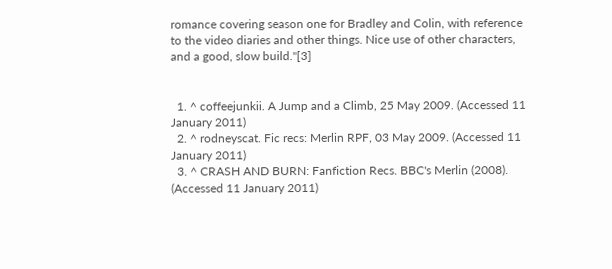romance covering season one for Bradley and Colin, with reference to the video diaries and other things. Nice use of other characters, and a good, slow build."[3]


  1. ^ coffeejunkii. A Jump and a Climb, 25 May 2009. (Accessed 11 January 2011)
  2. ^ rodneyscat. Fic recs: Merlin RPF, 03 May 2009. (Accessed 11 January 2011)
  3. ^ CRASH AND BURN: Fanfiction Recs. BBC's Merlin (2008). (Accessed 11 January 2011)